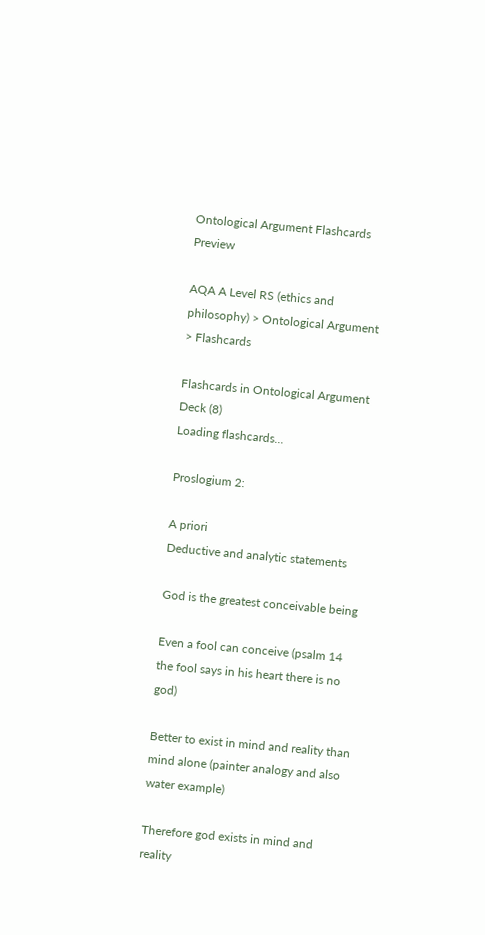Ontological Argument Flashcards Preview

AQA A Level RS (ethics and philosophy) > Ontological Argument > Flashcards

Flashcards in Ontological Argument Deck (8)
Loading flashcards...

Proslogium 2:

A priori
Deductive and analytic statements

God is the greatest conceivable being

Even a fool can conceive (psalm 14 the fool says in his heart there is no god)

Better to exist in mind and reality than mind alone (painter analogy and also water example)

Therefore god exists in mind and reality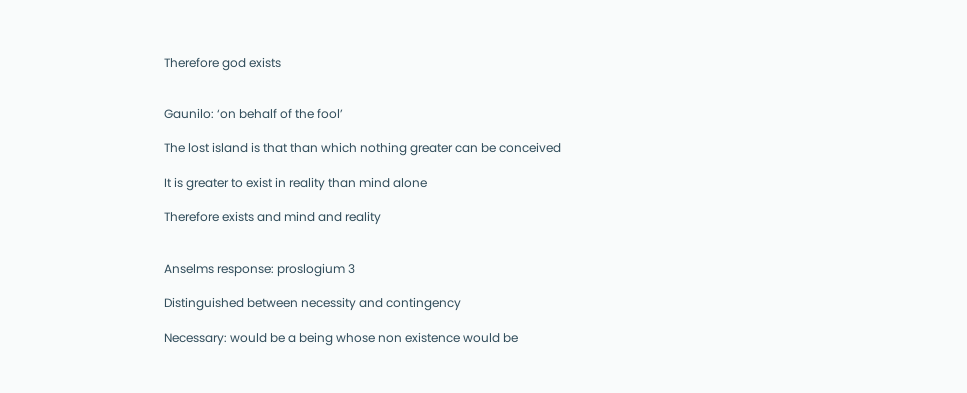Therefore god exists


Gaunilo: ‘on behalf of the fool’

The lost island is that than which nothing greater can be conceived

It is greater to exist in reality than mind alone

Therefore exists and mind and reality


Anselms response: proslogium 3

Distinguished between necessity and contingency

Necessary: would be a being whose non existence would be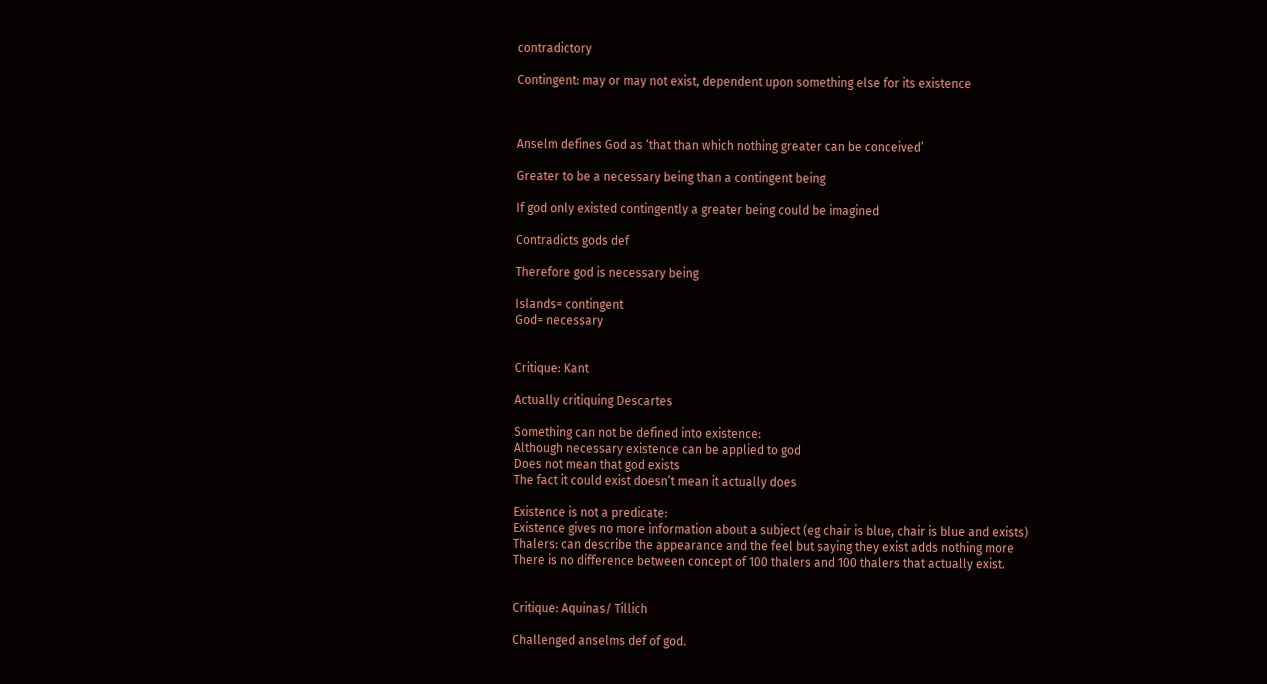contradictory

Contingent: may or may not exist, dependent upon something else for its existence



Anselm defines God as ‘that than which nothing greater can be conceived’

Greater to be a necessary being than a contingent being

If god only existed contingently a greater being could be imagined

Contradicts gods def

Therefore god is necessary being

Islands= contingent
God= necessary


Critique: Kant

Actually critiquing Descartes

Something can not be defined into existence:
Although necessary existence can be applied to god
Does not mean that god exists
The fact it could exist doesn’t mean it actually does

Existence is not a predicate:
Existence gives no more information about a subject (eg chair is blue, chair is blue and exists)
Thalers: can describe the appearance and the feel but saying they exist adds nothing more
There is no difference between concept of 100 thalers and 100 thalers that actually exist.


Critique: Aquinas/ Tillich

Challenged anselms def of god.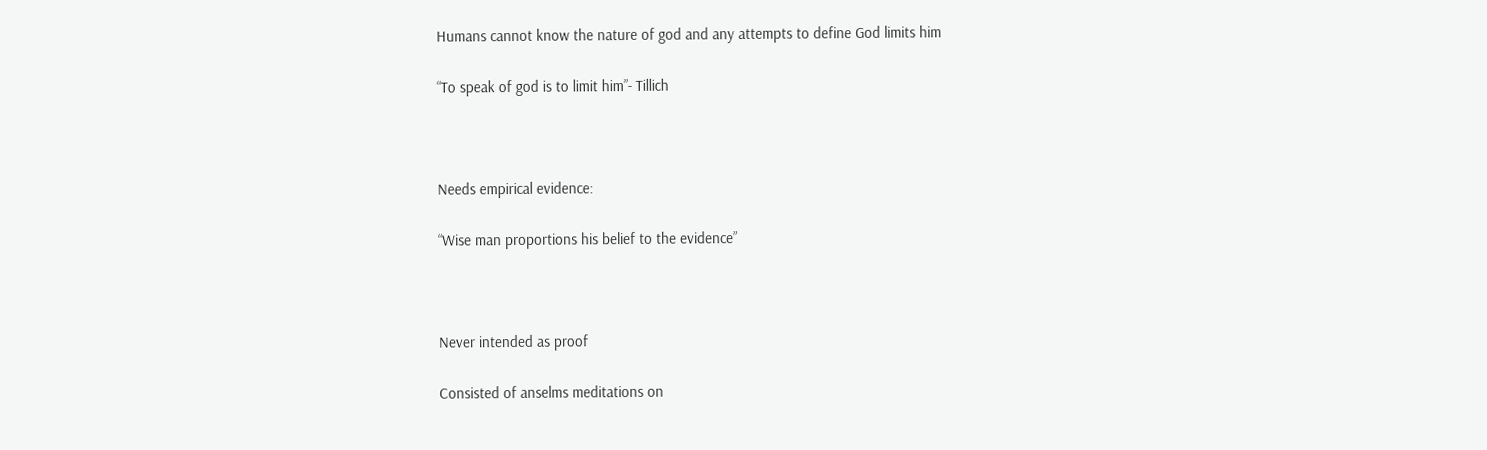Humans cannot know the nature of god and any attempts to define God limits him

“To speak of god is to limit him”- Tillich



Needs empirical evidence:

“Wise man proportions his belief to the evidence”



Never intended as proof

Consisted of anselms meditations on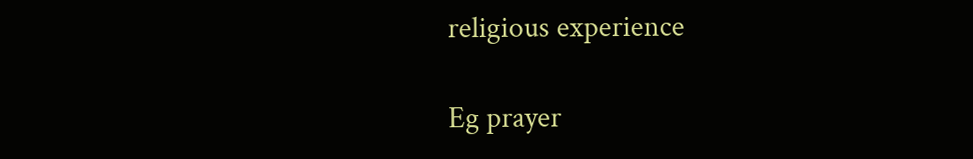religious experience

Eg prayer